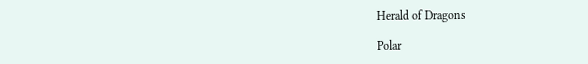Herald of Dragons

Polar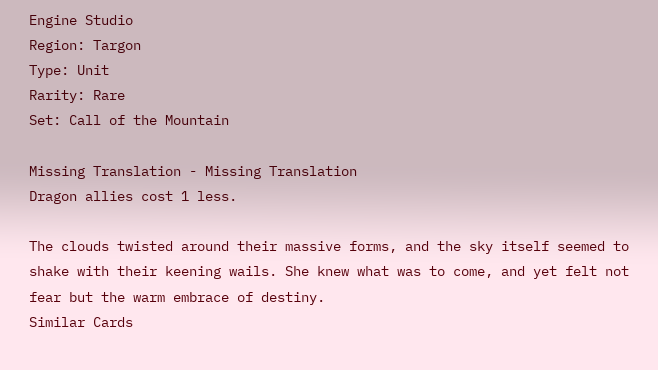Engine Studio
Region: Targon
Type: Unit
Rarity: Rare
Set: Call of the Mountain

Missing Translation - Missing Translation
Dragon allies cost 1 less.

The clouds twisted around their massive forms, and the sky itself seemed to shake with their keening wails. She knew what was to come, and yet felt not fear but the warm embrace of destiny.
Similar Cards